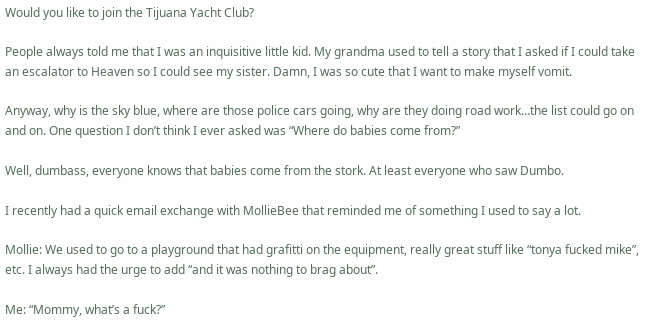Would you like to join the Tijuana Yacht Club?

People always told me that I was an inquisitive little kid. My grandma used to tell a story that I asked if I could take an escalator to Heaven so I could see my sister. Damn, I was so cute that I want to make myself vomit.

Anyway, why is the sky blue, where are those police cars going, why are they doing road work…the list could go on and on. One question I don’t think I ever asked was “Where do babies come from?”

Well, dumbass, everyone knows that babies come from the stork. At least everyone who saw Dumbo.

I recently had a quick email exchange with MollieBee that reminded me of something I used to say a lot.

Mollie: We used to go to a playground that had grafitti on the equipment, really great stuff like “tonya fucked mike”, etc. I always had the urge to add “and it was nothing to brag about”.

Me: “Mommy, what’s a fuck?”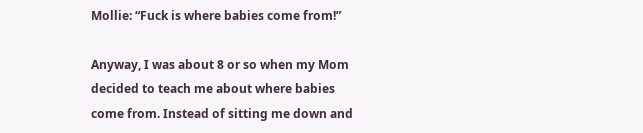Mollie: “Fuck is where babies come from!”

Anyway, I was about 8 or so when my Mom decided to teach me about where babies come from. Instead of sitting me down and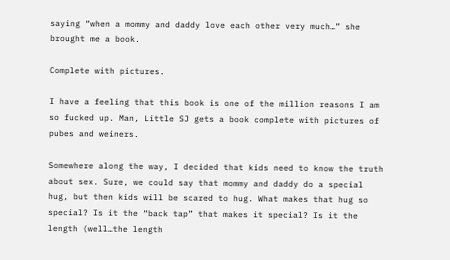saying “when a mommy and daddy love each other very much…” she brought me a book.

Complete with pictures.

I have a feeling that this book is one of the million reasons I am so fucked up. Man, Little SJ gets a book complete with pictures of pubes and weiners.

Somewhere along the way, I decided that kids need to know the truth about sex. Sure, we could say that mommy and daddy do a special hug, but then kids will be scared to hug. What makes that hug so special? Is it the “back tap” that makes it special? Is it the length (well…the length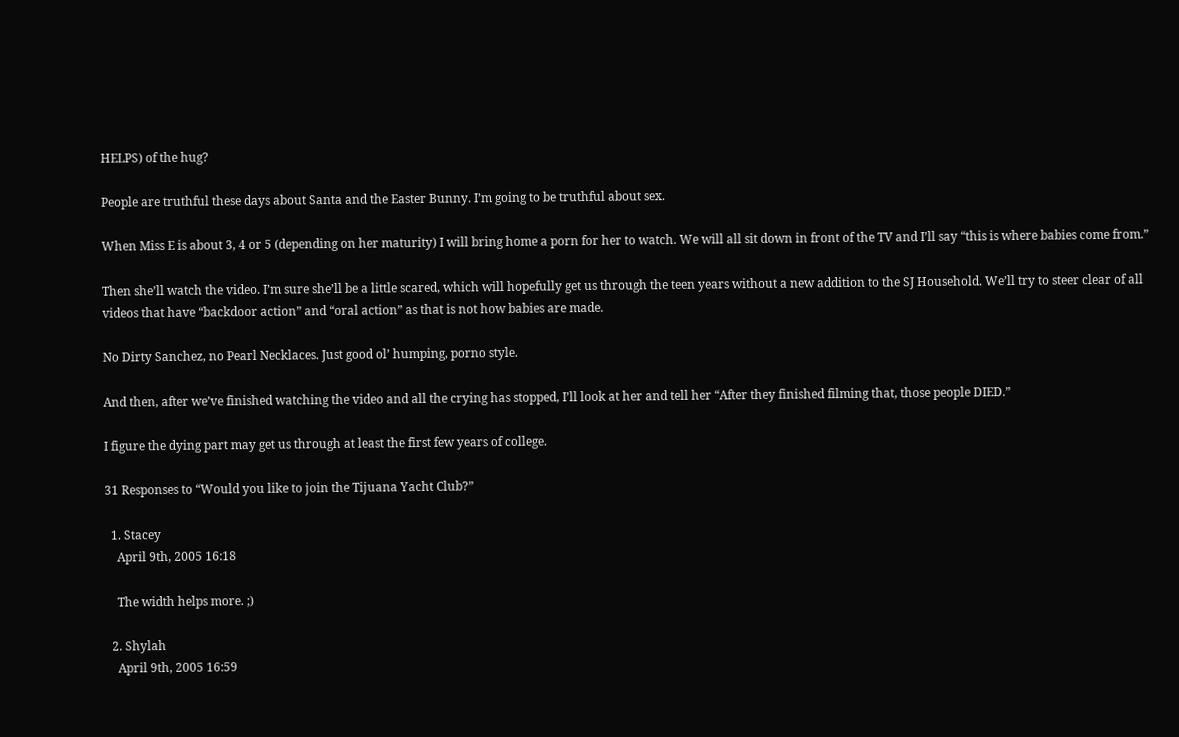HELPS) of the hug?

People are truthful these days about Santa and the Easter Bunny. I’m going to be truthful about sex.

When Miss E is about 3, 4 or 5 (depending on her maturity) I will bring home a porn for her to watch. We will all sit down in front of the TV and I’ll say “this is where babies come from.”

Then she’ll watch the video. I’m sure she’ll be a little scared, which will hopefully get us through the teen years without a new addition to the SJ Household. We’ll try to steer clear of all videos that have “backdoor action” and “oral action” as that is not how babies are made.

No Dirty Sanchez, no Pearl Necklaces. Just good ol’ humping, porno style.

And then, after we’ve finished watching the video and all the crying has stopped, I’ll look at her and tell her “After they finished filming that, those people DIED.”

I figure the dying part may get us through at least the first few years of college.

31 Responses to “Would you like to join the Tijuana Yacht Club?”

  1. Stacey
    April 9th, 2005 16:18

    The width helps more. ;)

  2. Shylah
    April 9th, 2005 16:59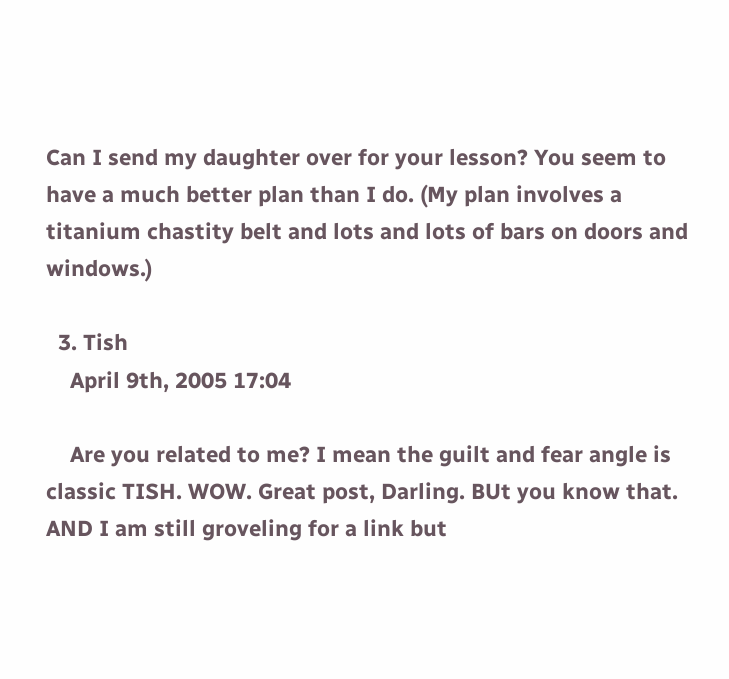Can I send my daughter over for your lesson? You seem to have a much better plan than I do. (My plan involves a titanium chastity belt and lots and lots of bars on doors and windows.)

  3. Tish
    April 9th, 2005 17:04

    Are you related to me? I mean the guilt and fear angle is classic TISH. WOW. Great post, Darling. BUt you know that. AND I am still groveling for a link but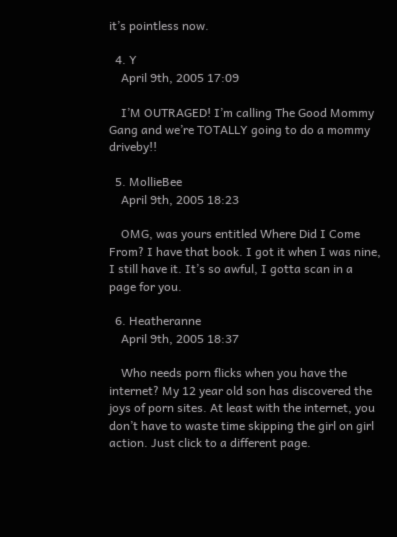it’s pointless now.

  4. Y
    April 9th, 2005 17:09

    I’M OUTRAGED! I’m calling The Good Mommy Gang and we’re TOTALLY going to do a mommy driveby!!

  5. MollieBee
    April 9th, 2005 18:23

    OMG, was yours entitled Where Did I Come From? I have that book. I got it when I was nine, I still have it. It’s so awful, I gotta scan in a page for you.

  6. Heatheranne
    April 9th, 2005 18:37

    Who needs porn flicks when you have the internet? My 12 year old son has discovered the joys of porn sites. At least with the internet, you don’t have to waste time skipping the girl on girl action. Just click to a different page.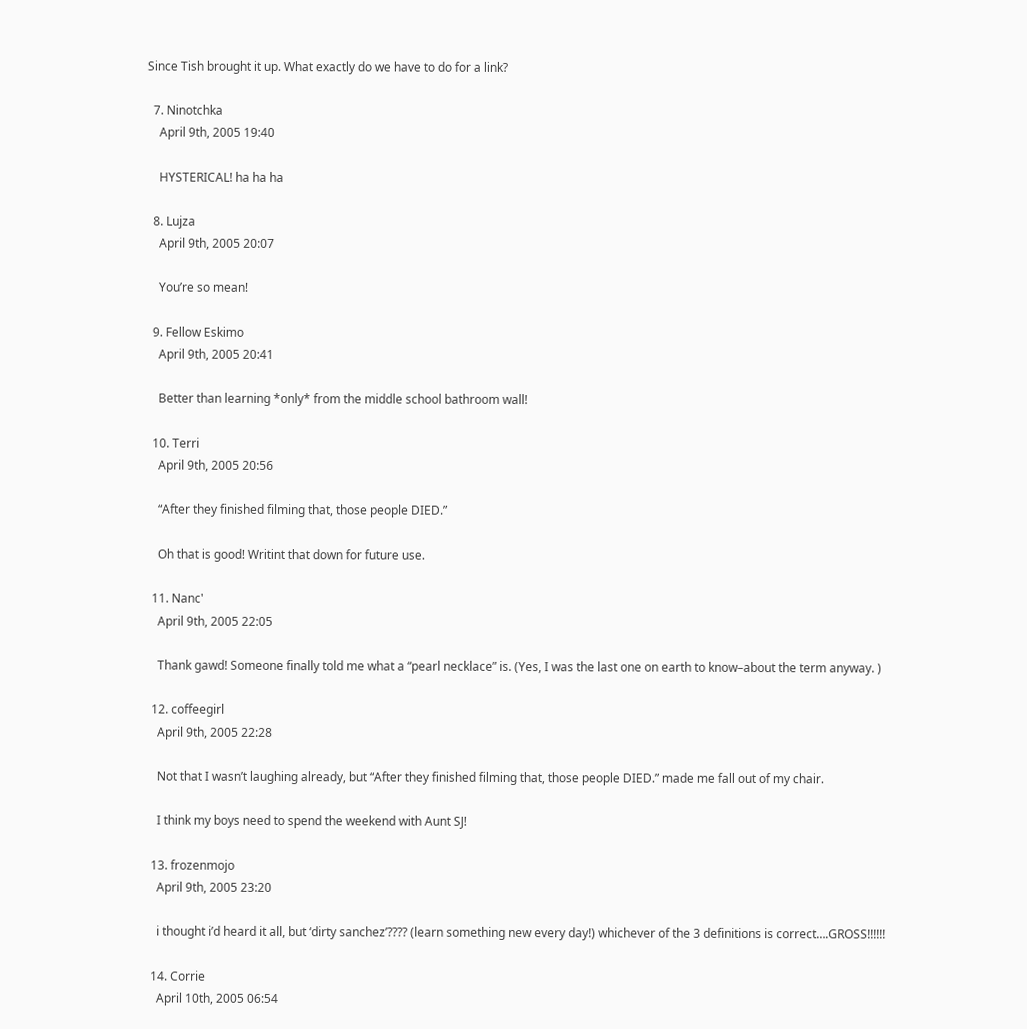Since Tish brought it up. What exactly do we have to do for a link?

  7. Ninotchka
    April 9th, 2005 19:40

    HYSTERICAL! ha ha ha

  8. Lujza
    April 9th, 2005 20:07

    You’re so mean!

  9. Fellow Eskimo
    April 9th, 2005 20:41

    Better than learning *only* from the middle school bathroom wall!

  10. Terri
    April 9th, 2005 20:56

    “After they finished filming that, those people DIED.”

    Oh that is good! Writint that down for future use.

  11. Nanc'
    April 9th, 2005 22:05

    Thank gawd! Someone finally told me what a “pearl necklace” is. (Yes, I was the last one on earth to know–about the term anyway. )

  12. coffeegirl
    April 9th, 2005 22:28

    Not that I wasn’t laughing already, but “After they finished filming that, those people DIED.” made me fall out of my chair.

    I think my boys need to spend the weekend with Aunt SJ!

  13. frozenmojo
    April 9th, 2005 23:20

    i thought i’d heard it all, but ‘dirty sanchez’???? (learn something new every day!) whichever of the 3 definitions is correct….GROSS!!!!!!

  14. Corrie
    April 10th, 2005 06:54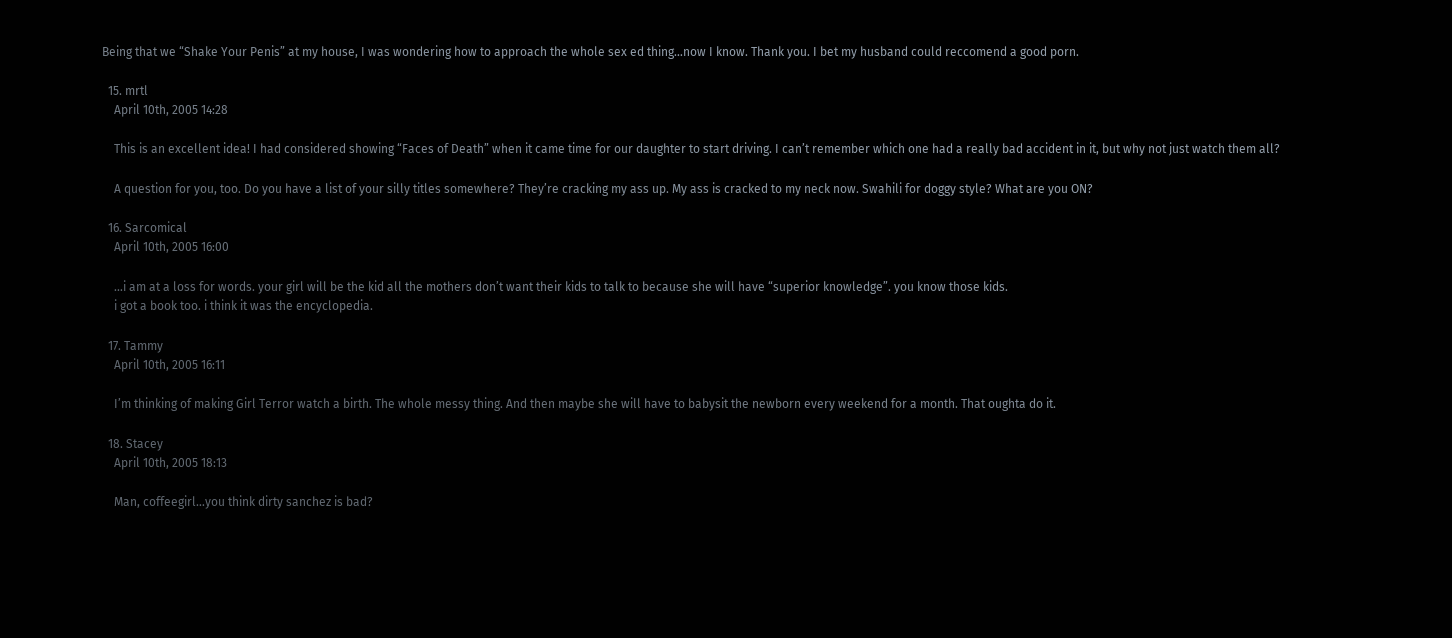Being that we “Shake Your Penis” at my house, I was wondering how to approach the whole sex ed thing…now I know. Thank you. I bet my husband could reccomend a good porn.

  15. mrtl
    April 10th, 2005 14:28

    This is an excellent idea! I had considered showing “Faces of Death” when it came time for our daughter to start driving. I can’t remember which one had a really bad accident in it, but why not just watch them all?

    A question for you, too. Do you have a list of your silly titles somewhere? They’re cracking my ass up. My ass is cracked to my neck now. Swahili for doggy style? What are you ON?

  16. Sarcomical
    April 10th, 2005 16:00

    …i am at a loss for words. your girl will be the kid all the mothers don’t want their kids to talk to because she will have “superior knowledge”. you know those kids.
    i got a book too. i think it was the encyclopedia.

  17. Tammy
    April 10th, 2005 16:11

    I’m thinking of making Girl Terror watch a birth. The whole messy thing. And then maybe she will have to babysit the newborn every weekend for a month. That oughta do it.

  18. Stacey
    April 10th, 2005 18:13

    Man, coffeegirl…you think dirty sanchez is bad?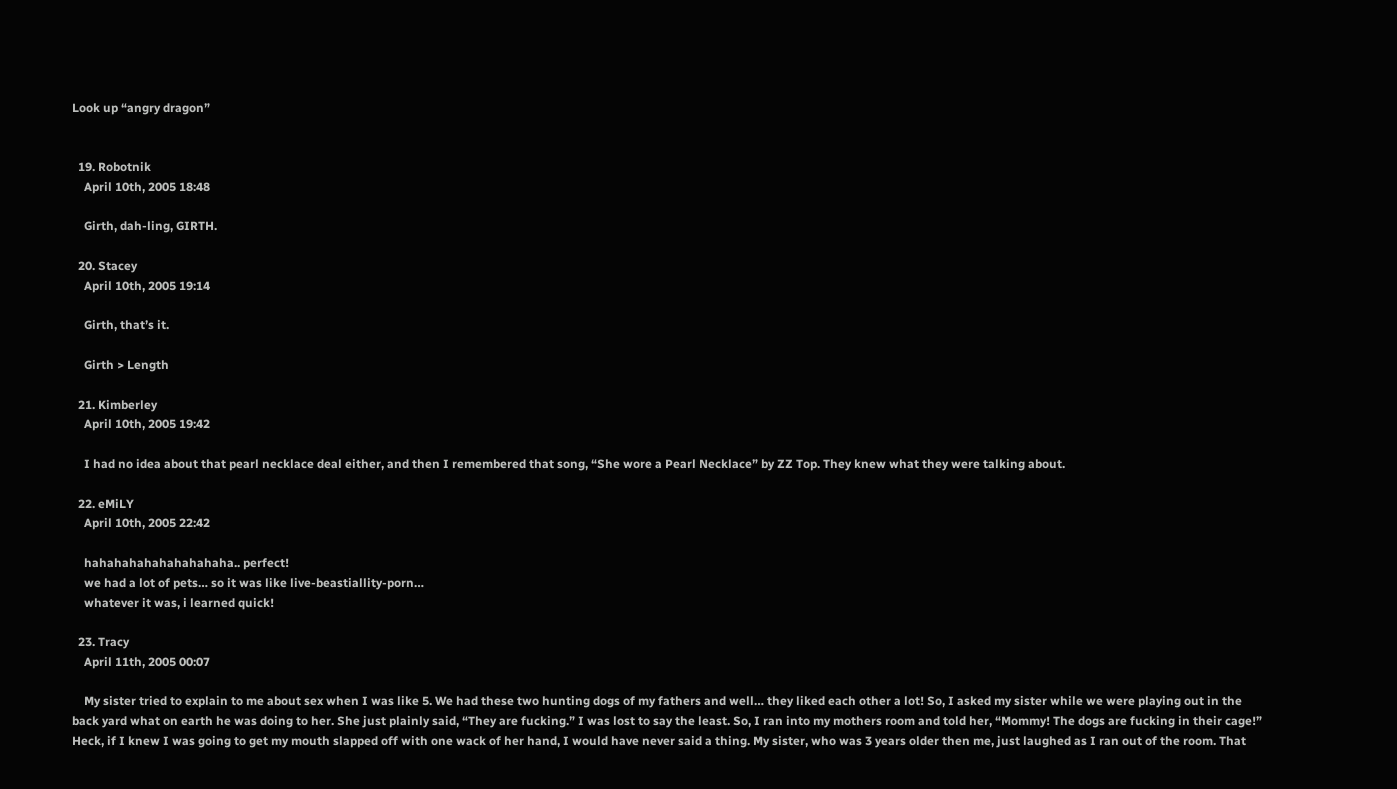Look up “angry dragon”


  19. Robotnik
    April 10th, 2005 18:48

    Girth, dah-ling, GIRTH.

  20. Stacey
    April 10th, 2005 19:14

    Girth, that’s it.

    Girth > Length

  21. Kimberley
    April 10th, 2005 19:42

    I had no idea about that pearl necklace deal either, and then I remembered that song, “She wore a Pearl Necklace” by ZZ Top. They knew what they were talking about.

  22. eMiLY
    April 10th, 2005 22:42

    hahahahahahahahahaha.. perfect!
    we had a lot of pets… so it was like live-beastiallity-porn…
    whatever it was, i learned quick!

  23. Tracy
    April 11th, 2005 00:07

    My sister tried to explain to me about sex when I was like 5. We had these two hunting dogs of my fathers and well… they liked each other a lot! So, I asked my sister while we were playing out in the back yard what on earth he was doing to her. She just plainly said, “They are fucking.” I was lost to say the least. So, I ran into my mothers room and told her, “Mommy! The dogs are fucking in their cage!” Heck, if I knew I was going to get my mouth slapped off with one wack of her hand, I would have never said a thing. My sister, who was 3 years older then me, just laughed as I ran out of the room. That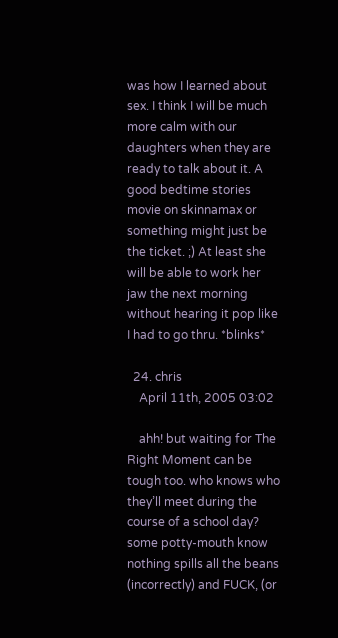was how I learned about sex. I think I will be much more calm with our daughters when they are ready to talk about it. A good bedtime stories movie on skinnamax or something might just be the ticket. ;) At least she will be able to work her jaw the next morning without hearing it pop like I had to go thru. *blinks*

  24. chris
    April 11th, 2005 03:02

    ahh! but waiting for The Right Moment can be tough too. who knows who they’ll meet during the course of a school day? some potty-mouth know nothing spills all the beans (incorrectly) and FUCK, (or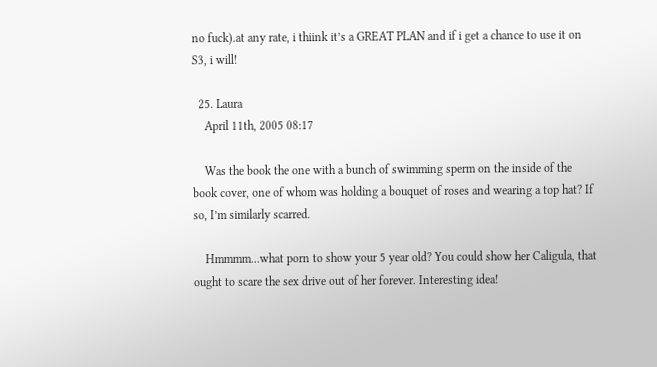no fuck).at any rate, i thiink it’s a GREAT PLAN and if i get a chance to use it on S3, i will!

  25. Laura
    April 11th, 2005 08:17

    Was the book the one with a bunch of swimming sperm on the inside of the book cover, one of whom was holding a bouquet of roses and wearing a top hat? If so, I’m similarly scarred.

    Hmmmm…what porn to show your 5 year old? You could show her Caligula, that ought to scare the sex drive out of her forever. Interesting idea!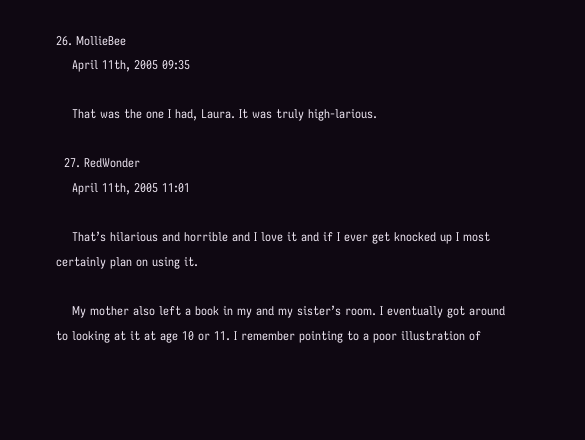26. MollieBee
    April 11th, 2005 09:35

    That was the one I had, Laura. It was truly high-larious.

  27. RedWonder
    April 11th, 2005 11:01

    That’s hilarious and horrible and I love it and if I ever get knocked up I most certainly plan on using it.

    My mother also left a book in my and my sister’s room. I eventually got around to looking at it at age 10 or 11. I remember pointing to a poor illustration of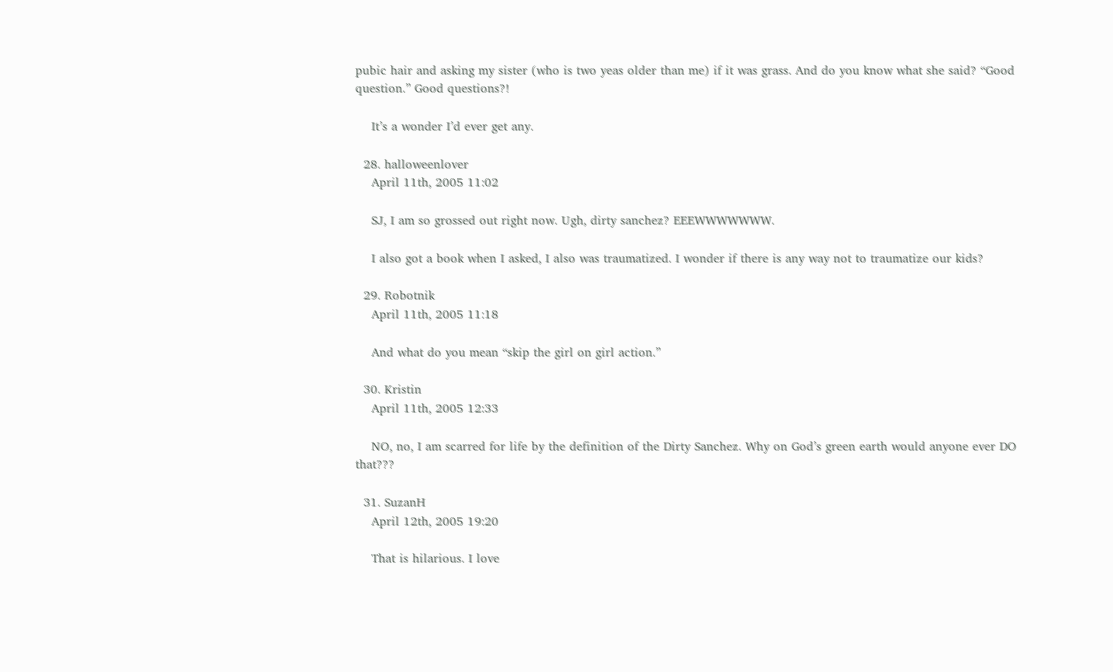pubic hair and asking my sister (who is two yeas older than me) if it was grass. And do you know what she said? “Good question.” Good questions?!

    It’s a wonder I’d ever get any.

  28. halloweenlover
    April 11th, 2005 11:02

    SJ, I am so grossed out right now. Ugh, dirty sanchez? EEEWWWWWWW.

    I also got a book when I asked, I also was traumatized. I wonder if there is any way not to traumatize our kids?

  29. Robotnik
    April 11th, 2005 11:18

    And what do you mean “skip the girl on girl action.”

  30. Kristin
    April 11th, 2005 12:33

    NO, no, I am scarred for life by the definition of the Dirty Sanchez. Why on God’s green earth would anyone ever DO that???

  31. SuzanH
    April 12th, 2005 19:20

    That is hilarious. I love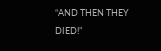“AND THEN THEY DIED!”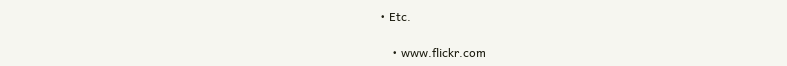• Etc.

    • www.flickr.com